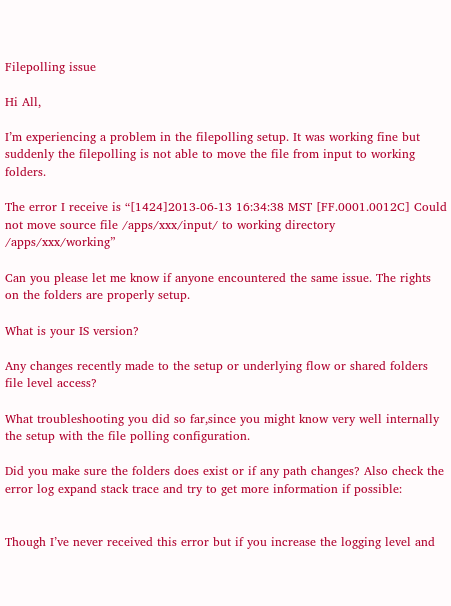Filepolling issue

Hi All,

I’m experiencing a problem in the filepolling setup. It was working fine but suddenly the filepolling is not able to move the file from input to working folders.

The error I receive is “[1424]2013-06-13 16:34:38 MST [FF.0001.0012C] Could not move source file /apps/xxx/input/ to working directory /apps/xxx/working”

Can you please let me know if anyone encountered the same issue. The rights on the folders are properly setup.

What is your IS version?

Any changes recently made to the setup or underlying flow or shared folders file level access?

What troubleshooting you did so far,since you might know very well internally the setup with the file polling configuration.

Did you make sure the folders does exist or if any path changes? Also check the error log expand stack trace and try to get more information if possible:


Though I’ve never received this error but if you increase the logging level and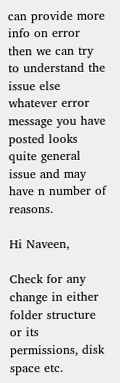can provide more info on error then we can try to understand the issue else whatever error message you have posted looks quite general issue and may have n number of reasons.

Hi Naveen,

Check for any change in either folder structure or its permissions, disk space etc.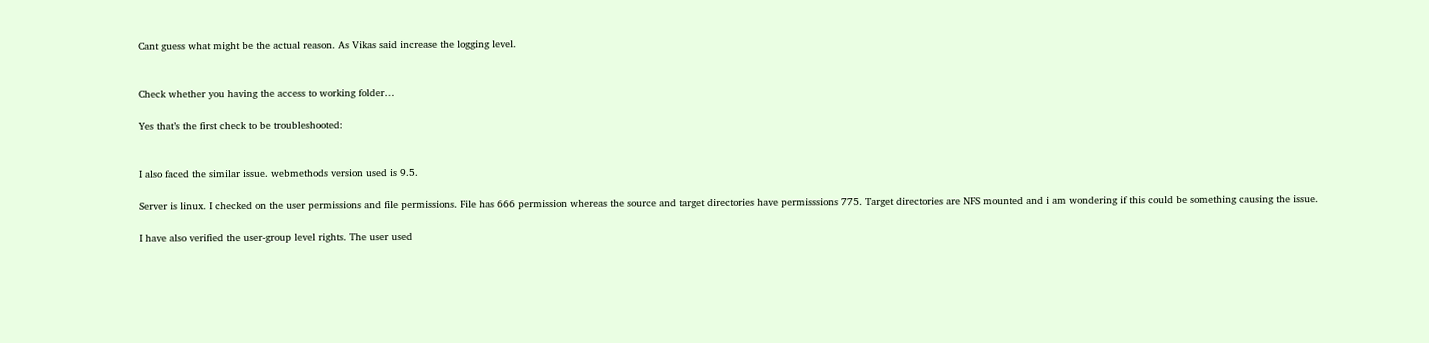Cant guess what might be the actual reason. As Vikas said increase the logging level.


Check whether you having the access to working folder…

Yes that’s the first check to be troubleshooted:


I also faced the similar issue. webmethods version used is 9.5.

Server is linux. I checked on the user permissions and file permissions. File has 666 permission whereas the source and target directories have permisssions 775. Target directories are NFS mounted and i am wondering if this could be something causing the issue.

I have also verified the user-group level rights. The user used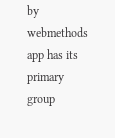by webmethods app has its primary group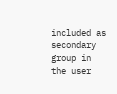included as secondary group in the user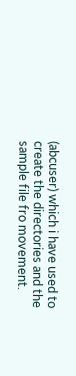(abcuser) which i have used to create the directories and the sample file fro movement.